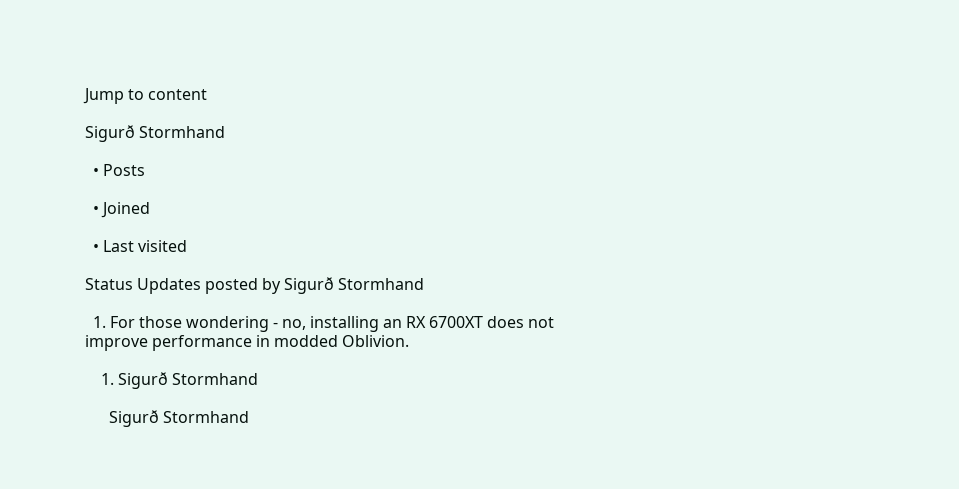Jump to content

Sigurð Stormhand

  • Posts

  • Joined

  • Last visited

Status Updates posted by Sigurð Stormhand

  1. For those wondering - no, installing an RX 6700XT does not improve performance in modded Oblivion.

    1. Sigurð Stormhand

      Sigurð Stormhand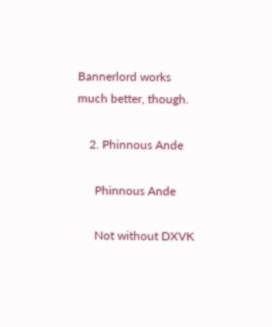Bannerlord works much better, though.

    2. Phinnous Ande

      Phinnous Ande

      Not without DXVK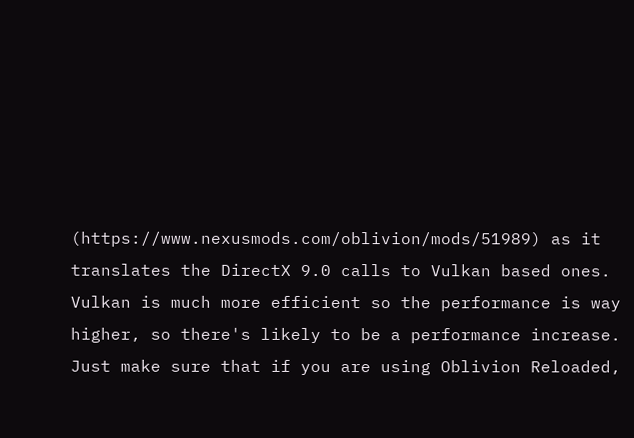(https://www.nexusmods.com/oblivion/mods/51989) as it translates the DirectX 9.0 calls to Vulkan based ones. Vulkan is much more efficient so the performance is way higher, so there's likely to be a performance increase. Just make sure that if you are using Oblivion Reloaded,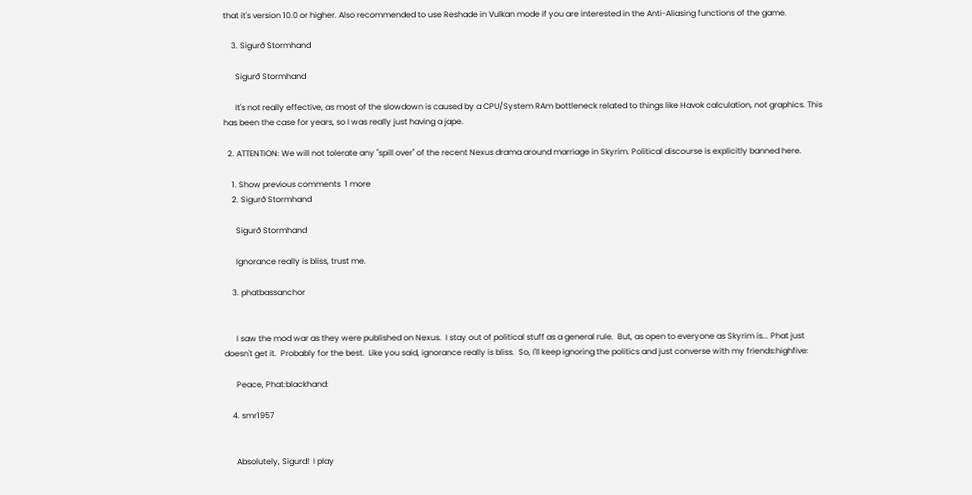that it's version 10.0 or higher. Also recommended to use Reshade in Vulkan mode if you are interested in the Anti-Aliasing functions of the game.

    3. Sigurð Stormhand

      Sigurð Stormhand

      It's not really effective, as most of the slowdown is caused by a CPU/System RAm bottleneck related to things like Havok calculation, not graphics. This has been the case for years, so I was really just having a jape.

  2. ATTENTION: We will not tolerate any "spill over" of the recent Nexus drama around marriage in Skyrim. Political discourse is explicitly banned here.

    1. Show previous comments  1 more
    2. Sigurð Stormhand

      Sigurð Stormhand

      Ignorance really is bliss, trust me.

    3. phatbassanchor


      I saw the mod war as they were published on Nexus.  I stay out of political stuff as a general rule.  But, as open to everyone as Skyrim is... Phat just doesn't get it.  Probably for the best.  Like you said, ignorance really is bliss.  So, I'll keep ignoring the politics and just converse with my friends:highfive:

      Peace, Phat:blackhand:

    4. smr1957


      Absolutely, Sigurd!  I play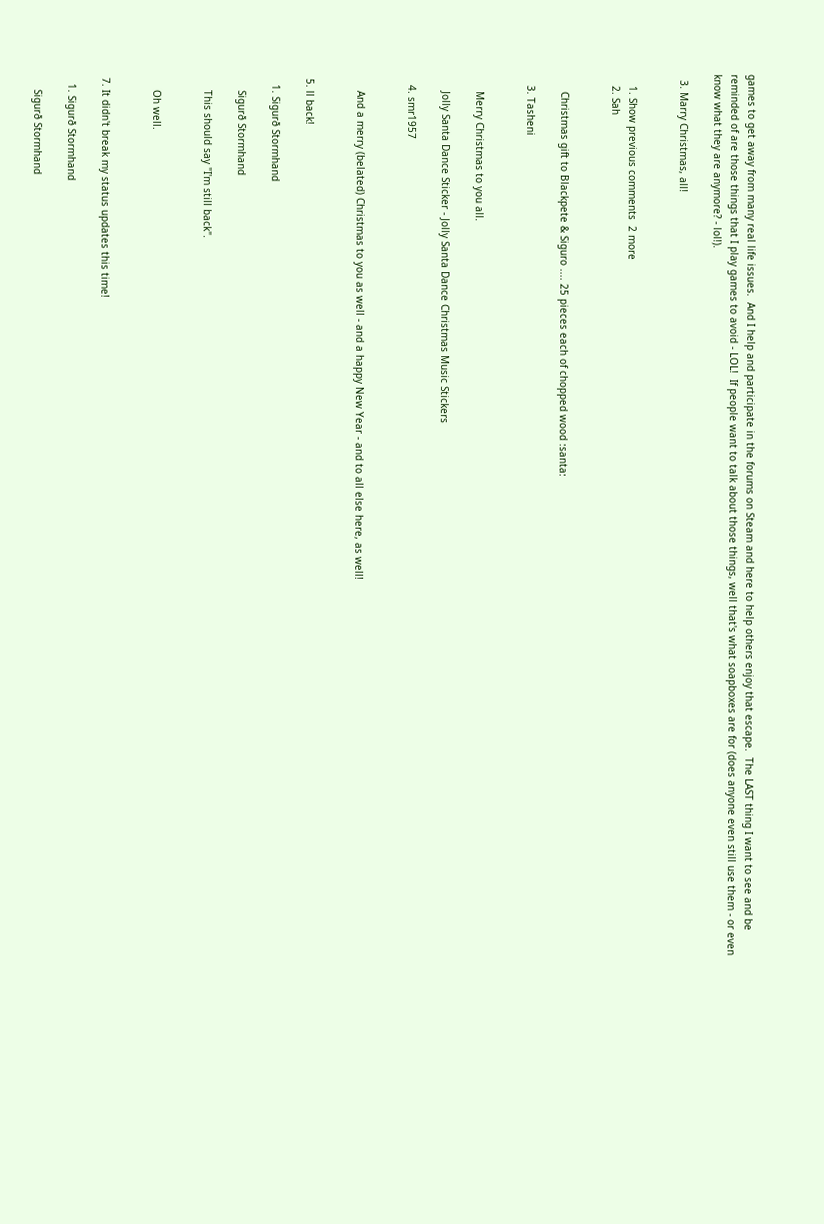games to get away from many real life issues.  And I help and participate in the forums on Steam and here to help others enjoy that escape.  The LAST thing I want to see and be reminded of are those things that I play games to avoid - LOL!  If people want to talk about those things, well that's what soapboxes are for (does anyone even still use them - or even know what they are anymore? - lol!).

  3. Marry Christmas, all!


    1. Show previous comments  2 more
    2. Sah


      Christmas gift to Blackpete & Siguro .... 25 pieces each of chopped wood :santa:

    3. Tasheni


      Merry Christmas to you all.

      Jolly Santa Dance Sticker - Jolly Santa Dance Christmas Music Stickers

    4. smr1957


      And a merry (belated) Christmas to you as well - and a happy New Year - and to all else here, as well!


  5. ll back!

    1. Sigurð Stormhand

      Sigurð Stormhand

      This should say "I'm still back".


      Oh well.


  7. It didn't break my status updates this time!

    1. Sigurð Stormhand

      Sigurð Stormhand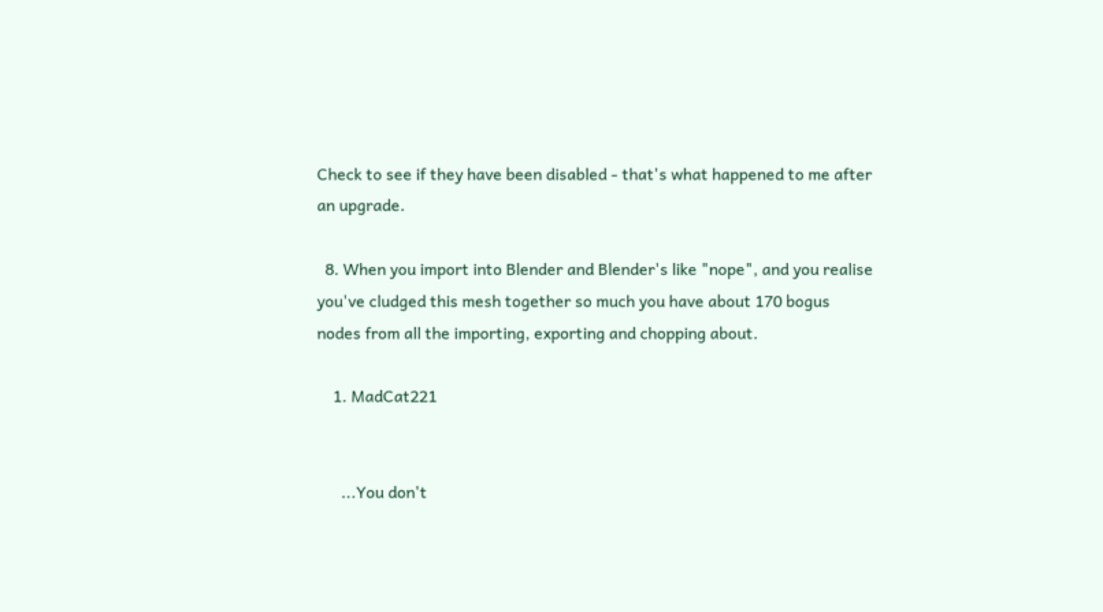Check to see if they have been disabled - that's what happened to me after an upgrade.

  8. When you import into Blender and Blender's like "nope", and you realise you've cludged this mesh together so much you have about 170 bogus nodes from all the importing, exporting and chopping about.

    1. MadCat221


      ...You don't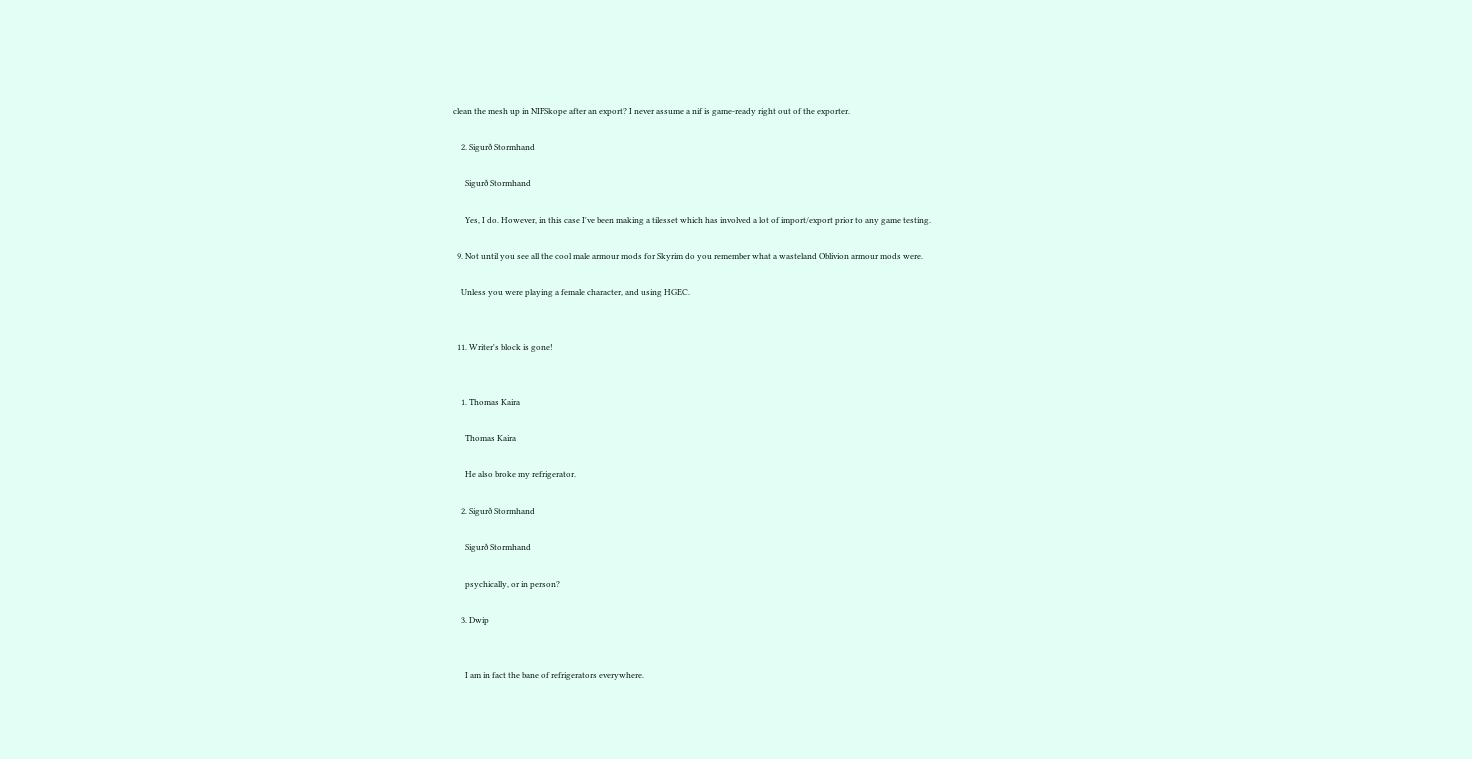clean the mesh up in NIFSkope after an export? I never assume a nif is game-ready right out of the exporter.

    2. Sigurð Stormhand

      Sigurð Stormhand

      Yes, I do. However, in this case I've been making a tilesset which has involved a lot of import/export prior to any game testing.

  9. Not until you see all the cool male armour mods for Skyrim do you remember what a wasteland Oblivion armour mods were.

    Unless you were playing a female character, and using HGEC.


  11. Writer's block is gone!


    1. Thomas Kaira

      Thomas Kaira

      He also broke my refrigerator.

    2. Sigurð Stormhand

      Sigurð Stormhand

      psychically, or in person?

    3. Dwip


      I am in fact the bane of refrigerators everywhere.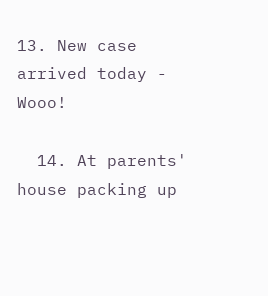13. New case arrived today - Wooo!

  14. At parents' house packing up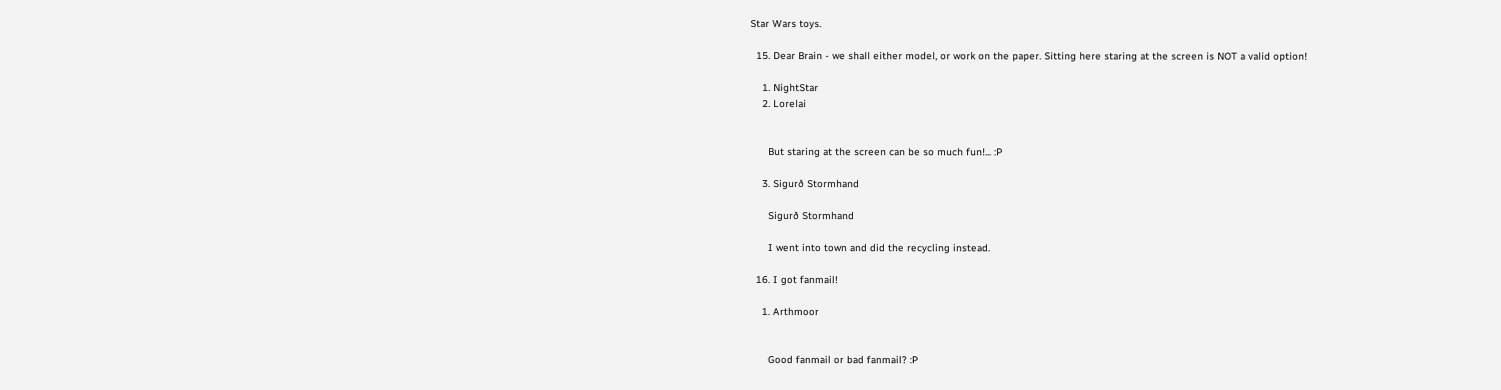Star Wars toys.

  15. Dear Brain - we shall either model, or work on the paper. Sitting here staring at the screen is NOT a valid option!

    1. NightStar
    2. Lorelai


      But staring at the screen can be so much fun!... :P

    3. Sigurð Stormhand

      Sigurð Stormhand

      I went into town and did the recycling instead.

  16. I got fanmail!

    1. Arthmoor


      Good fanmail or bad fanmail? :P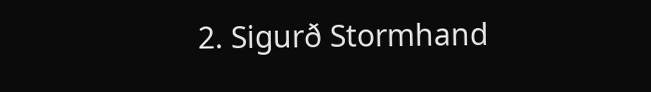2. Sigurð Stormhand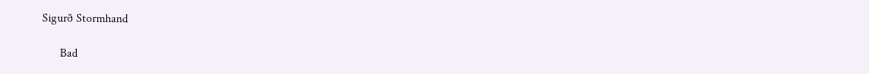Sigurð Stormhand

      Bad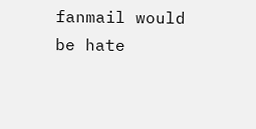fanmail would be hate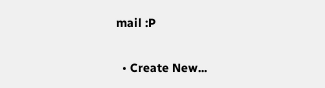mail :P

  • Create New...